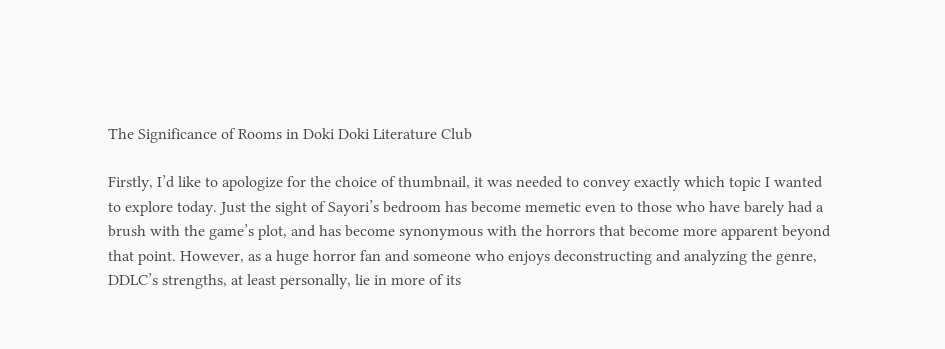The Significance of Rooms in Doki Doki Literature Club

Firstly, I’d like to apologize for the choice of thumbnail, it was needed to convey exactly which topic I wanted to explore today. Just the sight of Sayori’s bedroom has become memetic even to those who have barely had a brush with the game’s plot, and has become synonymous with the horrors that become more apparent beyond that point. However, as a huge horror fan and someone who enjoys deconstructing and analyzing the genre, DDLC’s strengths, at least personally, lie in more of its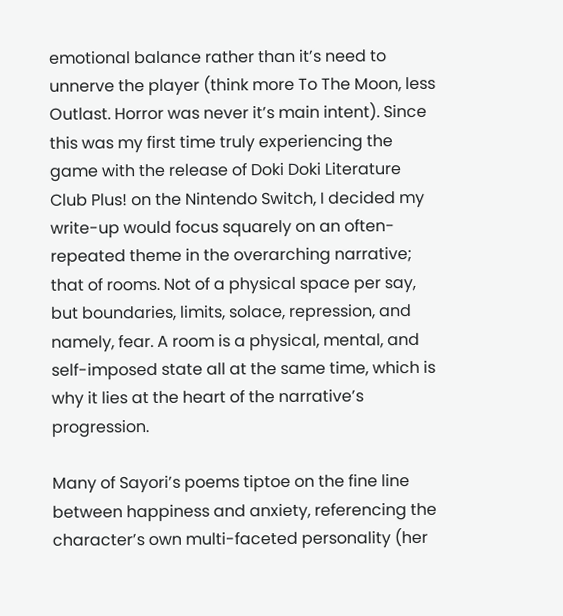emotional balance rather than it’s need to unnerve the player (think more To The Moon, less Outlast. Horror was never it’s main intent). Since this was my first time truly experiencing the game with the release of Doki Doki Literature Club Plus! on the Nintendo Switch, I decided my write-up would focus squarely on an often-repeated theme in the overarching narrative; that of rooms. Not of a physical space per say, but boundaries, limits, solace, repression, and namely, fear. A room is a physical, mental, and self-imposed state all at the same time, which is why it lies at the heart of the narrative’s progression.

Many of Sayori’s poems tiptoe on the fine line between happiness and anxiety, referencing the character’s own multi-faceted personality (her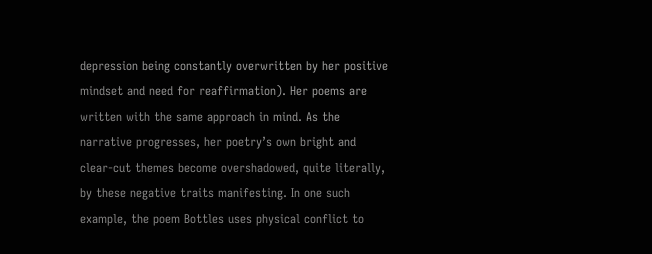depression being constantly overwritten by her positive mindset and need for reaffirmation). Her poems are written with the same approach in mind. As the narrative progresses, her poetry’s own bright and clear-cut themes become overshadowed, quite literally, by these negative traits manifesting. In one such example, the poem Bottles uses physical conflict to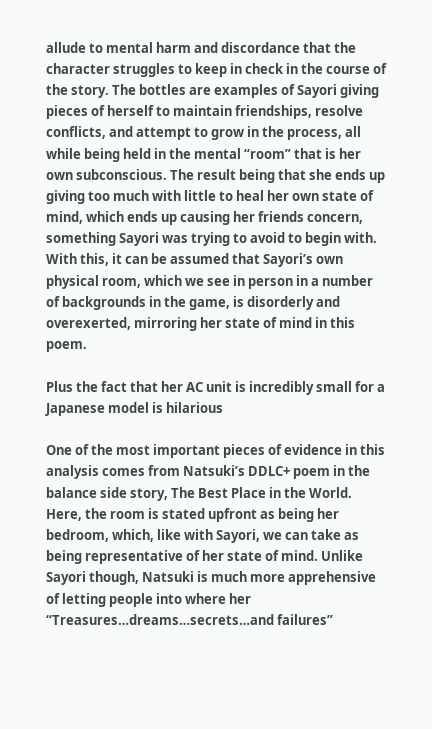allude to mental harm and discordance that the character struggles to keep in check in the course of the story. The bottles are examples of Sayori giving pieces of herself to maintain friendships, resolve conflicts, and attempt to grow in the process, all while being held in the mental “room” that is her own subconscious. The result being that she ends up giving too much with little to heal her own state of mind, which ends up causing her friends concern, something Sayori was trying to avoid to begin with. With this, it can be assumed that Sayori’s own physical room, which we see in person in a number of backgrounds in the game, is disorderly and overexerted, mirroring her state of mind in this poem.

Plus the fact that her AC unit is incredibly small for a Japanese model is hilarious

One of the most important pieces of evidence in this analysis comes from Natsuki’s DDLC+ poem in the balance side story, The Best Place in the World. Here, the room is stated upfront as being her bedroom, which, like with Sayori, we can take as being representative of her state of mind. Unlike Sayori though, Natsuki is much more apprehensive of letting people into where her “Treasures…dreams…secrets…and failures”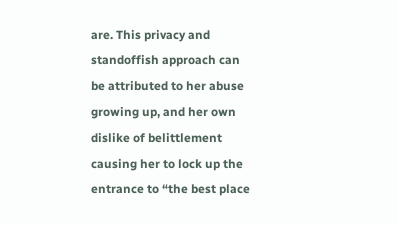are. This privacy and standoffish approach can be attributed to her abuse growing up, and her own dislike of belittlement causing her to lock up the entrance to “the best place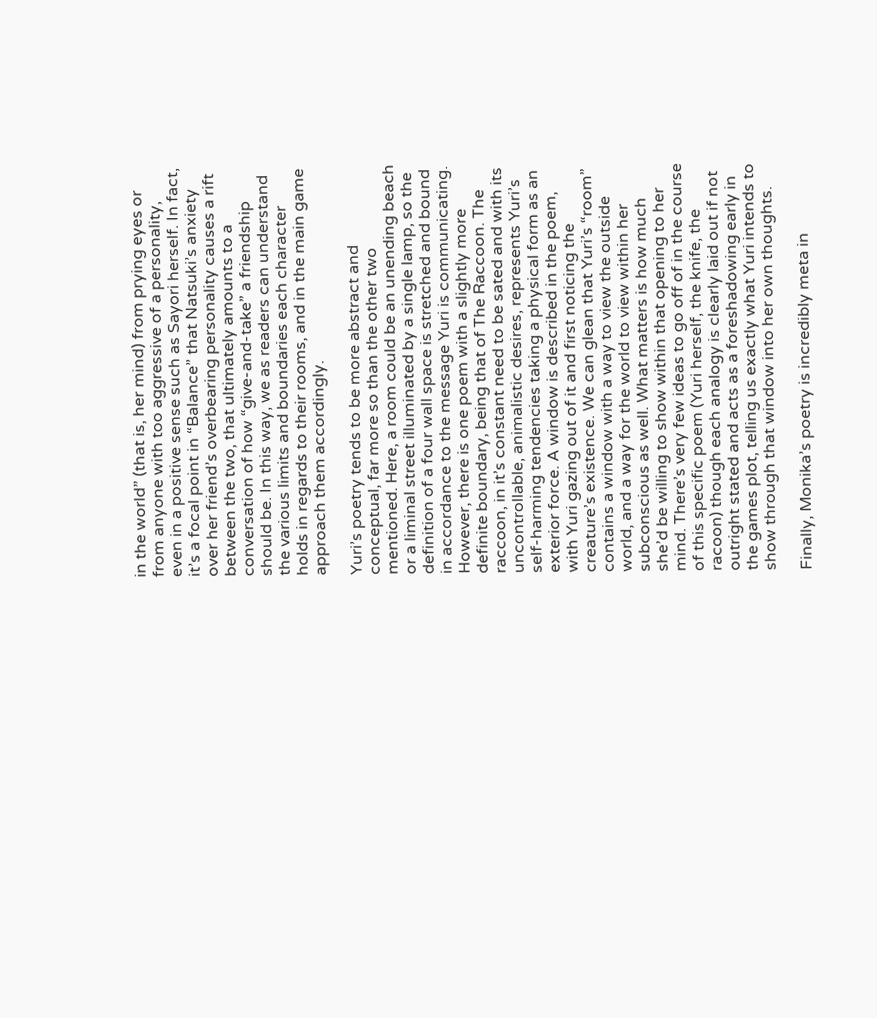in the world” (that is, her mind) from prying eyes or from anyone with too aggressive of a personality, even in a positive sense such as Sayori herself. In fact, it’s a focal point in “Balance” that Natsuki’s anxiety over her friend’s overbearing personality causes a rift between the two, that ultimately amounts to a conversation of how “give-and-take” a friendship should be. In this way, we as readers can understand the various limits and boundaries each character holds in regards to their rooms, and in the main game approach them accordingly.

Yuri’s poetry tends to be more abstract and conceptual, far more so than the other two mentioned. Here, a room could be an unending beach or a liminal street illuminated by a single lamp, so the definition of a four wall space is stretched and bound in accordance to the message Yuri is communicating. However, there is one poem with a slightly more definite boundary, being that of The Raccoon. The raccoon, in it’s constant need to be sated and with its uncontrollable, animalistic desires, represents Yuri’s self-harming tendencies taking a physical form as an exterior force. A window is described in the poem, with Yuri gazing out of it and first noticing the creature’s existence. We can glean that Yuri’s “room” contains a window with a way to view the outside world, and a way for the world to view within her subconscious as well. What matters is how much she’d be willing to show within that opening to her mind. There’s very few ideas to go off of in the course of this specific poem (Yuri herself, the knife, the racoon) though each analogy is clearly laid out if not outright stated and acts as a foreshadowing early in the games plot, telling us exactly what Yuri intends to show through that window into her own thoughts.

Finally, Monika’s poetry is incredibly meta in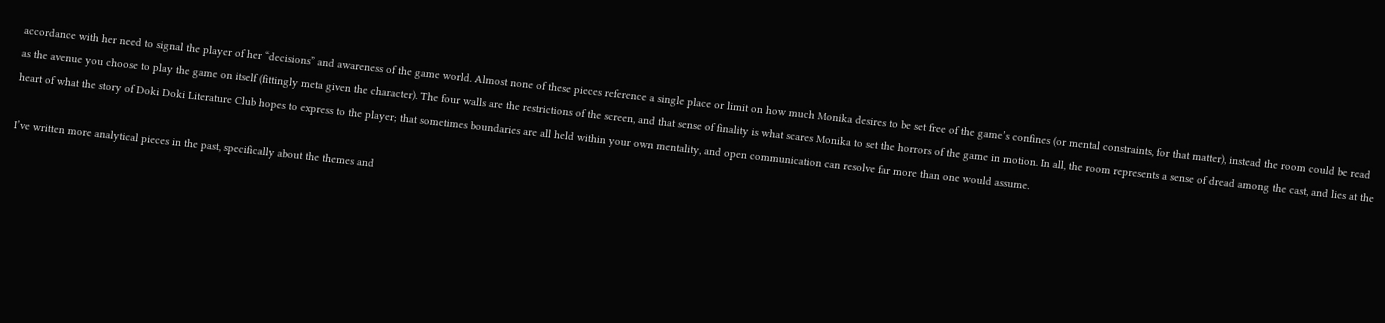accordance with her need to signal the player of her “decisions” and awareness of the game world. Almost none of these pieces reference a single place or limit on how much Monika desires to be set free of the game’s confines (or mental constraints, for that matter), instead the room could be read as the avenue you choose to play the game on itself (fittingly meta given the character). The four walls are the restrictions of the screen, and that sense of finality is what scares Monika to set the horrors of the game in motion. In all, the room represents a sense of dread among the cast, and lies at the heart of what the story of Doki Doki Literature Club hopes to express to the player; that sometimes boundaries are all held within your own mentality, and open communication can resolve far more than one would assume.

I’ve written more analytical pieces in the past, specifically about the themes and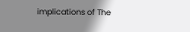implications of The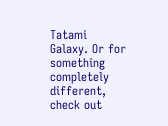Tatami Galaxy. Or for something completely different, check out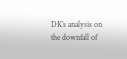DK’s analysis on the downfall of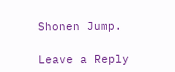Shonen Jump.

Leave a Reply